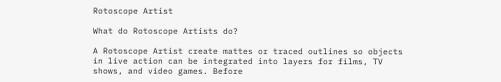Rotoscope Artist

What do Rotoscope Artists do?

A Rotoscope Artist create mattes or traced outlines so objects in live action can be integrated into layers for films, TV shows, and video games. Before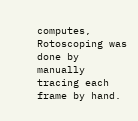computes, Rotoscoping was done by manually tracing each frame by hand.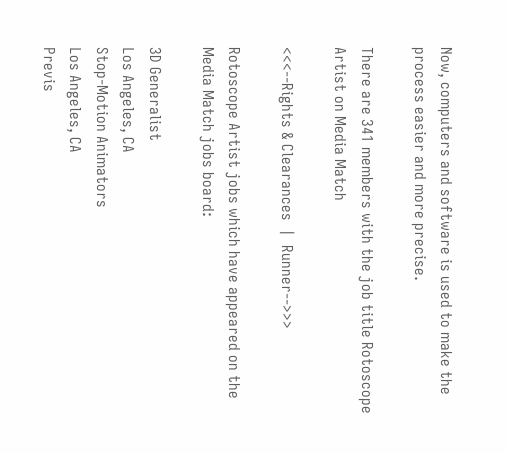Now, computers and software is used to make the process easier and more precise.

There are 341 members with the job title Rotoscope Artist on Media Match

<<<--Rights & Clearances  |  Runner-->>>

Rotoscope Artist jobs which have appeared on the Media Match jobs board:

3D Generalist
Los Angeles, CA
Stop-Motion Animators
Los Angeles, CA
Previs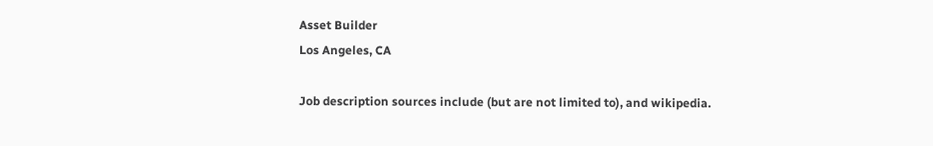Asset Builder
Los Angeles, CA

Job description sources include (but are not limited to), and wikipedia.